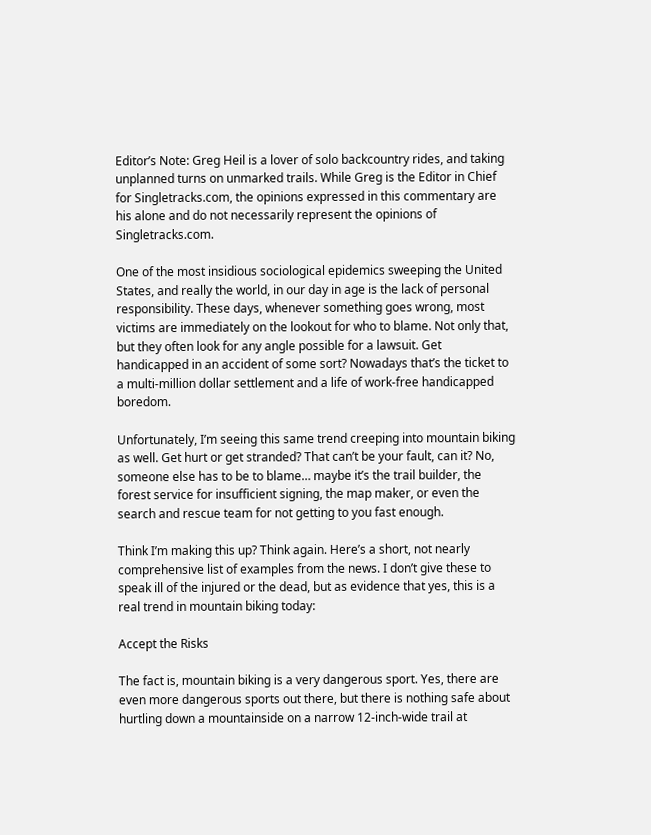Editor’s Note: Greg Heil is a lover of solo backcountry rides, and taking unplanned turns on unmarked trails. While Greg is the Editor in Chief for Singletracks.com, the opinions expressed in this commentary are his alone and do not necessarily represent the opinions of Singletracks.com.

One of the most insidious sociological epidemics sweeping the United States, and really the world, in our day in age is the lack of personal responsibility. These days, whenever something goes wrong, most victims are immediately on the lookout for who to blame. Not only that, but they often look for any angle possible for a lawsuit. Get handicapped in an accident of some sort? Nowadays that’s the ticket to a multi-million dollar settlement and a life of work-free handicapped boredom.

Unfortunately, I’m seeing this same trend creeping into mountain biking as well. Get hurt or get stranded? That can’t be your fault, can it? No, someone else has to be to blame… maybe it’s the trail builder, the forest service for insufficient signing, the map maker, or even the search and rescue team for not getting to you fast enough.

Think I’m making this up? Think again. Here’s a short, not nearly comprehensive list of examples from the news. I don’t give these to  speak ill of the injured or the dead, but as evidence that yes, this is a real trend in mountain biking today:

Accept the Risks

The fact is, mountain biking is a very dangerous sport. Yes, there are even more dangerous sports out there, but there is nothing safe about hurtling down a mountainside on a narrow 12-inch-wide trail at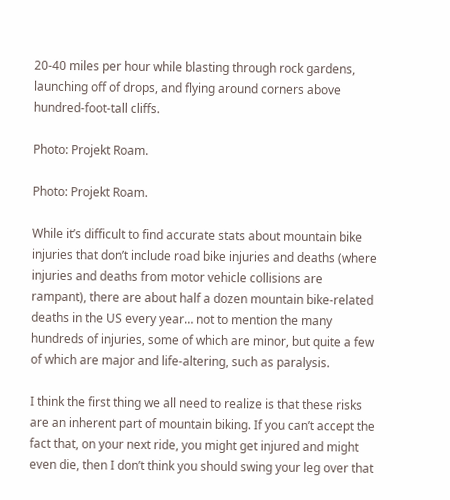20-40 miles per hour while blasting through rock gardens, launching off of drops, and flying around corners above hundred-foot-tall cliffs.

Photo: Projekt Roam.

Photo: Projekt Roam.

While it’s difficult to find accurate stats about mountain bike injuries that don’t include road bike injuries and deaths (where injuries and deaths from motor vehicle collisions are rampant), there are about half a dozen mountain bike-related deaths in the US every year… not to mention the many hundreds of injuries, some of which are minor, but quite a few of which are major and life-altering, such as paralysis.

I think the first thing we all need to realize is that these risks are an inherent part of mountain biking. If you can’t accept the fact that, on your next ride, you might get injured and might even die, then I don’t think you should swing your leg over that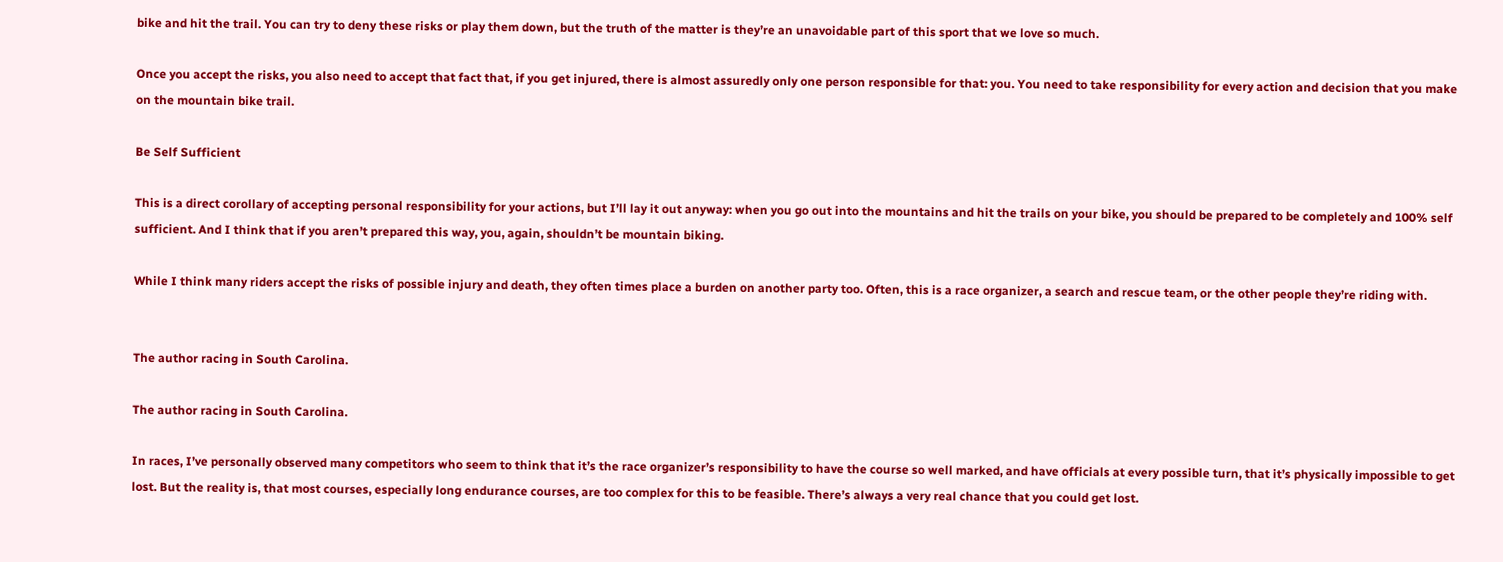bike and hit the trail. You can try to deny these risks or play them down, but the truth of the matter is they’re an unavoidable part of this sport that we love so much.

Once you accept the risks, you also need to accept that fact that, if you get injured, there is almost assuredly only one person responsible for that: you. You need to take responsibility for every action and decision that you make on the mountain bike trail.

Be Self Sufficient

This is a direct corollary of accepting personal responsibility for your actions, but I’ll lay it out anyway: when you go out into the mountains and hit the trails on your bike, you should be prepared to be completely and 100% self sufficient. And I think that if you aren’t prepared this way, you, again, shouldn’t be mountain biking.

While I think many riders accept the risks of possible injury and death, they often times place a burden on another party too. Often, this is a race organizer, a search and rescue team, or the other people they’re riding with.


The author racing in South Carolina.

The author racing in South Carolina.

In races, I’ve personally observed many competitors who seem to think that it’s the race organizer’s responsibility to have the course so well marked, and have officials at every possible turn, that it’s physically impossible to get lost. But the reality is, that most courses, especially long endurance courses, are too complex for this to be feasible. There’s always a very real chance that you could get lost.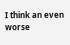I think an even worse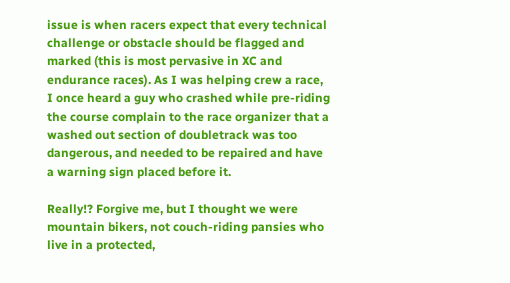issue is when racers expect that every technical challenge or obstacle should be flagged and marked (this is most pervasive in XC and endurance races). As I was helping crew a race, I once heard a guy who crashed while pre-riding the course complain to the race organizer that a washed out section of doubletrack was too dangerous, and needed to be repaired and have a warning sign placed before it.

Really!? Forgive me, but I thought we were mountain bikers, not couch-riding pansies who live in a protected,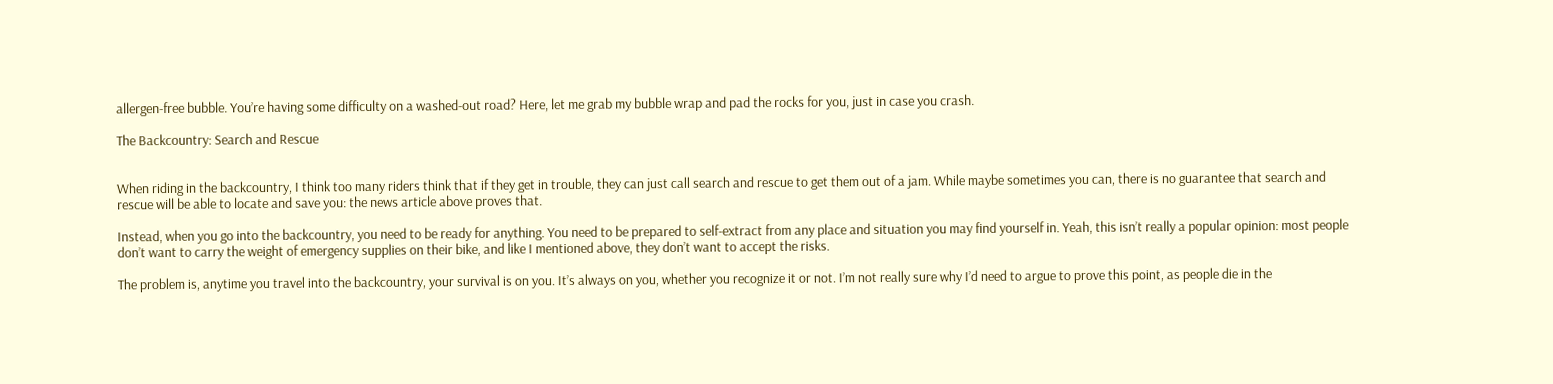allergen-free bubble. You’re having some difficulty on a washed-out road? Here, let me grab my bubble wrap and pad the rocks for you, just in case you crash.

The Backcountry: Search and Rescue


When riding in the backcountry, I think too many riders think that if they get in trouble, they can just call search and rescue to get them out of a jam. While maybe sometimes you can, there is no guarantee that search and rescue will be able to locate and save you: the news article above proves that.

Instead, when you go into the backcountry, you need to be ready for anything. You need to be prepared to self-extract from any place and situation you may find yourself in. Yeah, this isn’t really a popular opinion: most people don’t want to carry the weight of emergency supplies on their bike, and like I mentioned above, they don’t want to accept the risks.

The problem is, anytime you travel into the backcountry, your survival is on you. It’s always on you, whether you recognize it or not. I’m not really sure why I’d need to argue to prove this point, as people die in the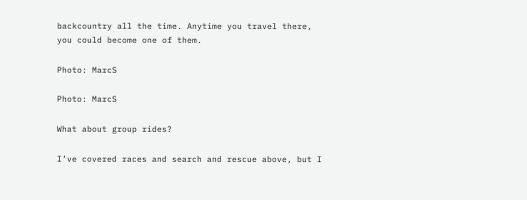backcountry all the time. Anytime you travel there, you could become one of them.

Photo: MarcS

Photo: MarcS

What about group rides?

I’ve covered races and search and rescue above, but I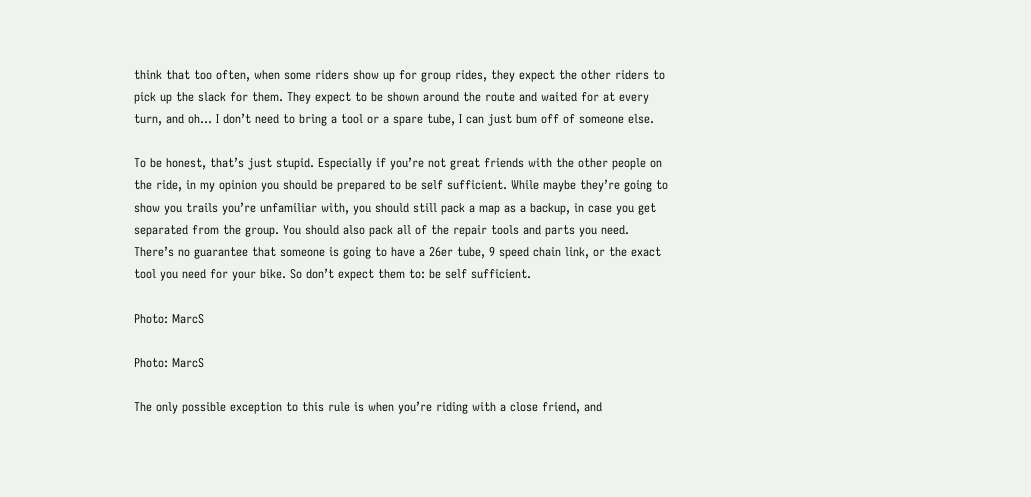think that too often, when some riders show up for group rides, they expect the other riders to pick up the slack for them. They expect to be shown around the route and waited for at every turn, and oh… I don’t need to bring a tool or a spare tube, I can just bum off of someone else.

To be honest, that’s just stupid. Especially if you’re not great friends with the other people on the ride, in my opinion you should be prepared to be self sufficient. While maybe they’re going to show you trails you’re unfamiliar with, you should still pack a map as a backup, in case you get separated from the group. You should also pack all of the repair tools and parts you need. There’s no guarantee that someone is going to have a 26er tube, 9 speed chain link, or the exact tool you need for your bike. So don’t expect them to: be self sufficient.

Photo: MarcS

Photo: MarcS

The only possible exception to this rule is when you’re riding with a close friend, and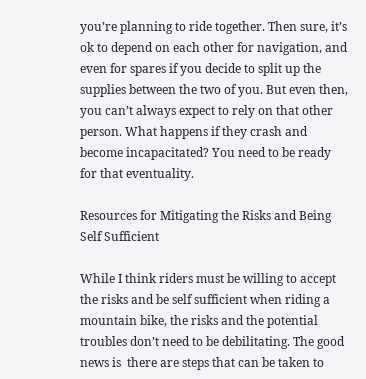you’re planning to ride together. Then sure, it’s ok to depend on each other for navigation, and even for spares if you decide to split up the supplies between the two of you. But even then, you can’t always expect to rely on that other person. What happens if they crash and become incapacitated? You need to be ready for that eventuality.

Resources for Mitigating the Risks and Being Self Sufficient

While I think riders must be willing to accept the risks and be self sufficient when riding a mountain bike, the risks and the potential troubles don’t need to be debilitating. The good news is  there are steps that can be taken to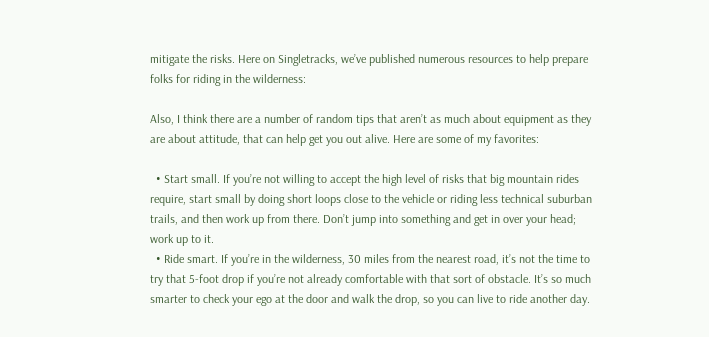mitigate the risks. Here on Singletracks, we’ve published numerous resources to help prepare folks for riding in the wilderness:

Also, I think there are a number of random tips that aren’t as much about equipment as they are about attitude, that can help get you out alive. Here are some of my favorites:

  • Start small. If you’re not willing to accept the high level of risks that big mountain rides require, start small by doing short loops close to the vehicle or riding less technical suburban trails, and then work up from there. Don’t jump into something and get in over your head; work up to it.
  • Ride smart. If you’re in the wilderness, 30 miles from the nearest road, it’s not the time to try that 5-foot drop if you’re not already comfortable with that sort of obstacle. It’s so much smarter to check your ego at the door and walk the drop, so you can live to ride another day.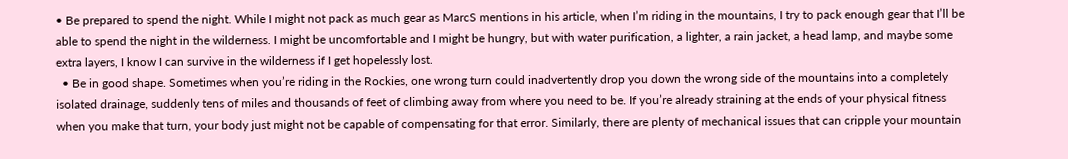• Be prepared to spend the night. While I might not pack as much gear as MarcS mentions in his article, when I’m riding in the mountains, I try to pack enough gear that I’ll be able to spend the night in the wilderness. I might be uncomfortable and I might be hungry, but with water purification, a lighter, a rain jacket, a head lamp, and maybe some extra layers, I know I can survive in the wilderness if I get hopelessly lost.
  • Be in good shape. Sometimes when you’re riding in the Rockies, one wrong turn could inadvertently drop you down the wrong side of the mountains into a completely isolated drainage, suddenly tens of miles and thousands of feet of climbing away from where you need to be. If you’re already straining at the ends of your physical fitness when you make that turn, your body just might not be capable of compensating for that error. Similarly, there are plenty of mechanical issues that can cripple your mountain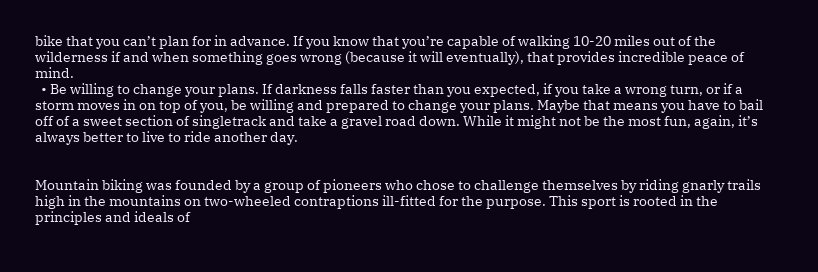bike that you can’t plan for in advance. If you know that you’re capable of walking 10-20 miles out of the wilderness if and when something goes wrong (because it will eventually), that provides incredible peace of mind.
  • Be willing to change your plans. If darkness falls faster than you expected, if you take a wrong turn, or if a storm moves in on top of you, be willing and prepared to change your plans. Maybe that means you have to bail off of a sweet section of singletrack and take a gravel road down. While it might not be the most fun, again, it’s always better to live to ride another day.


Mountain biking was founded by a group of pioneers who chose to challenge themselves by riding gnarly trails high in the mountains on two-wheeled contraptions ill-fitted for the purpose. This sport is rooted in the principles and ideals of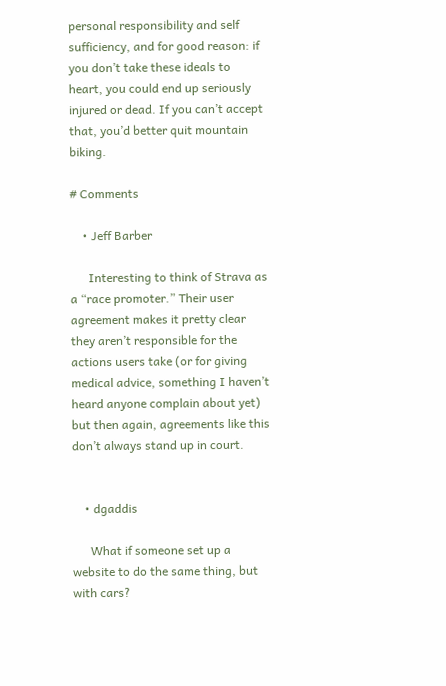personal responsibility and self sufficiency, and for good reason: if you don’t take these ideals to heart, you could end up seriously injured or dead. If you can’t accept that, you’d better quit mountain biking.

# Comments

    • Jeff Barber

      Interesting to think of Strava as a “race promoter.” Their user agreement makes it pretty clear they aren’t responsible for the actions users take (or for giving medical advice, something I haven’t heard anyone complain about yet) but then again, agreements like this don’t always stand up in court.


    • dgaddis

      What if someone set up a website to do the same thing, but with cars?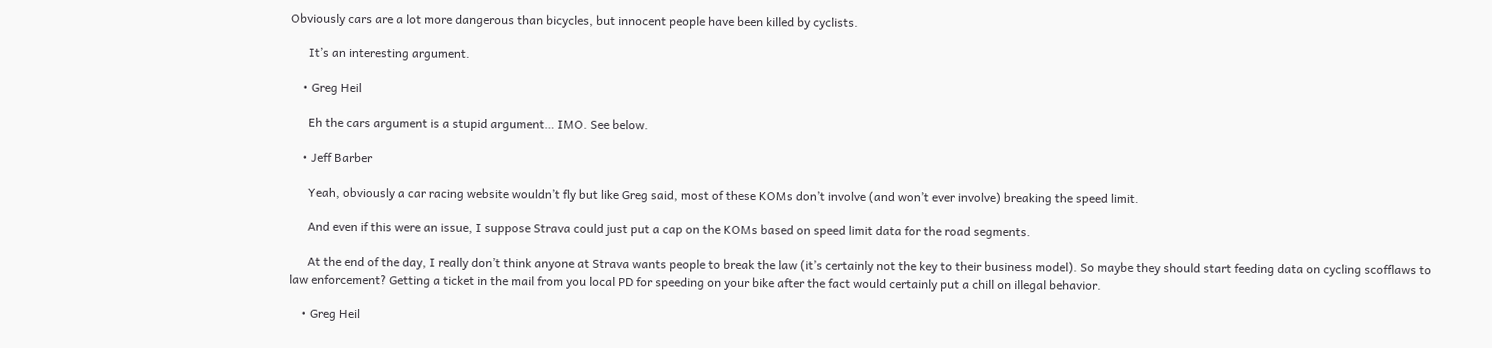Obviously cars are a lot more dangerous than bicycles, but innocent people have been killed by cyclists.

      It’s an interesting argument.

    • Greg Heil

      Eh the cars argument is a stupid argument… IMO. See below.

    • Jeff Barber

      Yeah, obviously a car racing website wouldn’t fly but like Greg said, most of these KOMs don’t involve (and won’t ever involve) breaking the speed limit.

      And even if this were an issue, I suppose Strava could just put a cap on the KOMs based on speed limit data for the road segments.

      At the end of the day, I really don’t think anyone at Strava wants people to break the law (it’s certainly not the key to their business model). So maybe they should start feeding data on cycling scofflaws to law enforcement? Getting a ticket in the mail from you local PD for speeding on your bike after the fact would certainly put a chill on illegal behavior.

    • Greg Heil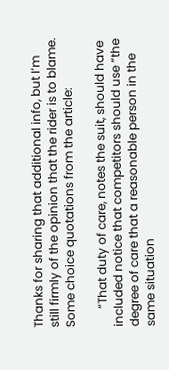Thanks for sharing that additional info, but I’m still firmly of the opinion that the rider is to blame. Some choice quotations from the article:

      “That duty of care, notes the suit, should have included notice that competitors should use “the degree of care that a reasonable person in the same situation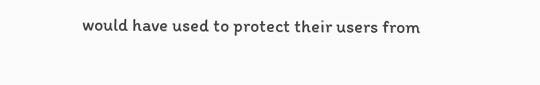would have used to protect their users from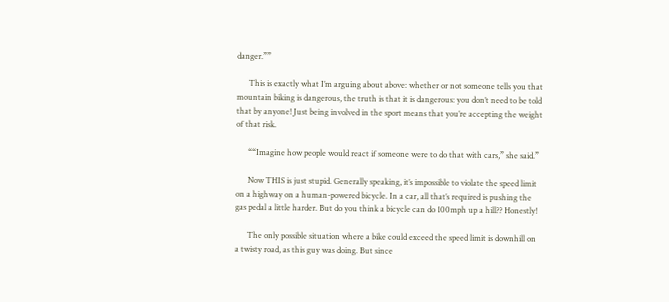danger.””

      This is exactly what I’m arguing about above: whether or not someone tells you that mountain biking is dangerous, the truth is that it is dangerous: you don’t need to be told that by anyone! Just being involved in the sport means that you’re accepting the weight of that risk.

      ““Imagine how people would react if someone were to do that with cars,” she said.”

      Now THIS is just stupid. Generally speaking, it’s impossible to violate the speed limit on a highway on a human-powered bicycle. In a car, all that’s required is pushing the gas pedal a little harder. But do you think a bicycle can do 100mph up a hill?? Honestly!

      The only possible situation where a bike could exceed the speed limit is downhill on a twisty road, as this guy was doing. But since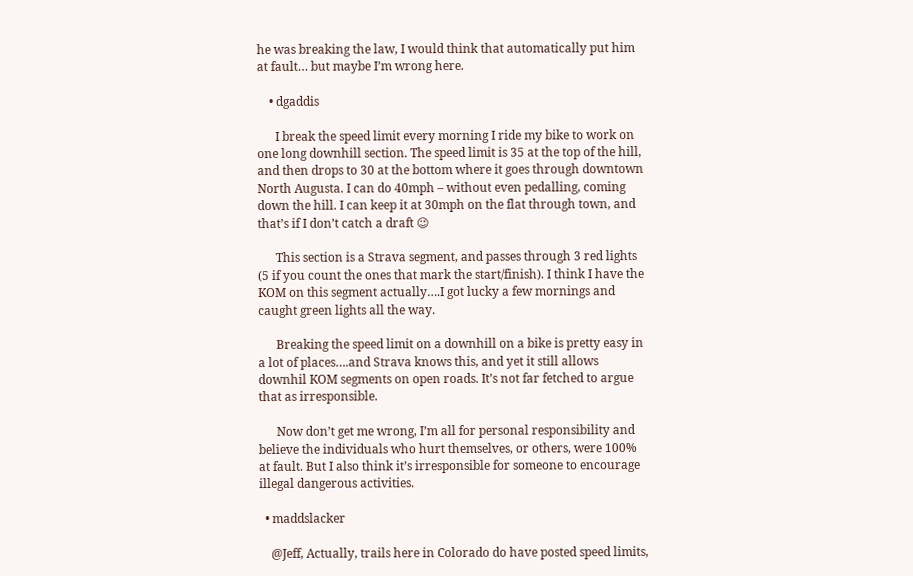he was breaking the law, I would think that automatically put him at fault… but maybe I’m wrong here.

    • dgaddis

      I break the speed limit every morning I ride my bike to work on one long downhill section. The speed limit is 35 at the top of the hill, and then drops to 30 at the bottom where it goes through downtown North Augusta. I can do 40mph – without even pedalling, coming down the hill. I can keep it at 30mph on the flat through town, and that’s if I don’t catch a draft 😉

      This section is a Strava segment, and passes through 3 red lights (5 if you count the ones that mark the start/finish). I think I have the KOM on this segment actually….I got lucky a few mornings and caught green lights all the way.

      Breaking the speed limit on a downhill on a bike is pretty easy in a lot of places….and Strava knows this, and yet it still allows downhil KOM segments on open roads. It’s not far fetched to argue that as irresponsible.

      Now don’t get me wrong, I’m all for personal responsibility and believe the individuals who hurt themselves, or others, were 100% at fault. But I also think it’s irresponsible for someone to encourage illegal dangerous activities.

  • maddslacker

    @Jeff, Actually, trails here in Colorado do have posted speed limits,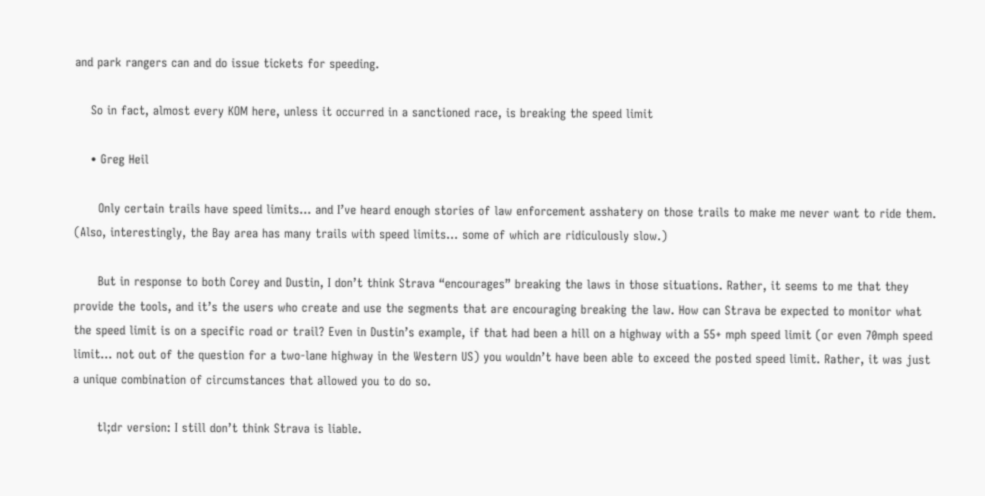and park rangers can and do issue tickets for speeding.

    So in fact, almost every KOM here, unless it occurred in a sanctioned race, is breaking the speed limit

    • Greg Heil

      Only certain trails have speed limits… and I’ve heard enough stories of law enforcement asshatery on those trails to make me never want to ride them. (Also, interestingly, the Bay area has many trails with speed limits… some of which are ridiculously slow.)

      But in response to both Corey and Dustin, I don’t think Strava “encourages” breaking the laws in those situations. Rather, it seems to me that they provide the tools, and it’s the users who create and use the segments that are encouraging breaking the law. How can Strava be expected to monitor what the speed limit is on a specific road or trail? Even in Dustin’s example, if that had been a hill on a highway with a 55+ mph speed limit (or even 70mph speed limit… not out of the question for a two-lane highway in the Western US) you wouldn’t have been able to exceed the posted speed limit. Rather, it was just a unique combination of circumstances that allowed you to do so.

      tl;dr version: I still don’t think Strava is liable.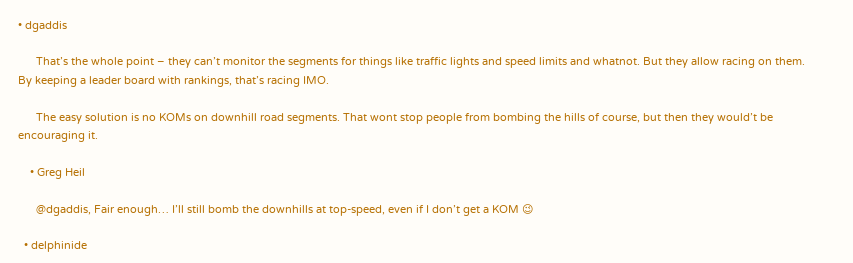• dgaddis

      That’s the whole point – they can’t monitor the segments for things like traffic lights and speed limits and whatnot. But they allow racing on them. By keeping a leader board with rankings, that’s racing IMO.

      The easy solution is no KOMs on downhill road segments. That wont stop people from bombing the hills of course, but then they would’t be encouraging it.

    • Greg Heil

      @dgaddis, Fair enough… I’ll still bomb the downhills at top-speed, even if I don’t get a KOM 😉

  • delphinide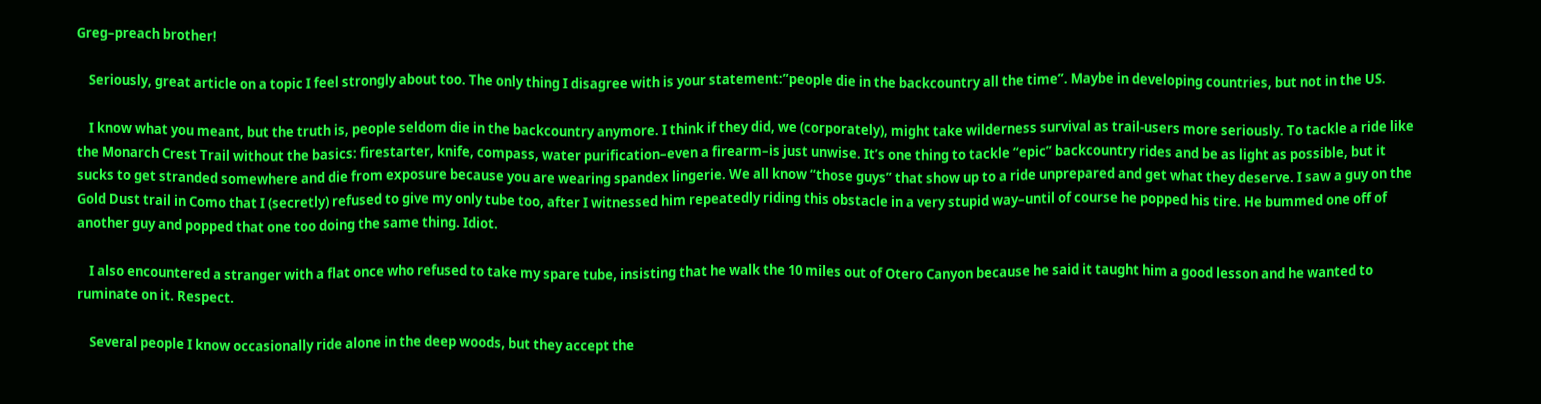Greg–preach brother!

    Seriously, great article on a topic I feel strongly about too. The only thing I disagree with is your statement:”people die in the backcountry all the time”. Maybe in developing countries, but not in the US.

    I know what you meant, but the truth is, people seldom die in the backcountry anymore. I think if they did, we (corporately), might take wilderness survival as trail-users more seriously. To tackle a ride like the Monarch Crest Trail without the basics: firestarter, knife, compass, water purification–even a firearm–is just unwise. It’s one thing to tackle “epic” backcountry rides and be as light as possible, but it sucks to get stranded somewhere and die from exposure because you are wearing spandex lingerie. We all know “those guys” that show up to a ride unprepared and get what they deserve. I saw a guy on the Gold Dust trail in Como that I (secretly) refused to give my only tube too, after I witnessed him repeatedly riding this obstacle in a very stupid way–until of course he popped his tire. He bummed one off of another guy and popped that one too doing the same thing. Idiot.

    I also encountered a stranger with a flat once who refused to take my spare tube, insisting that he walk the 10 miles out of Otero Canyon because he said it taught him a good lesson and he wanted to ruminate on it. Respect.

    Several people I know occasionally ride alone in the deep woods, but they accept the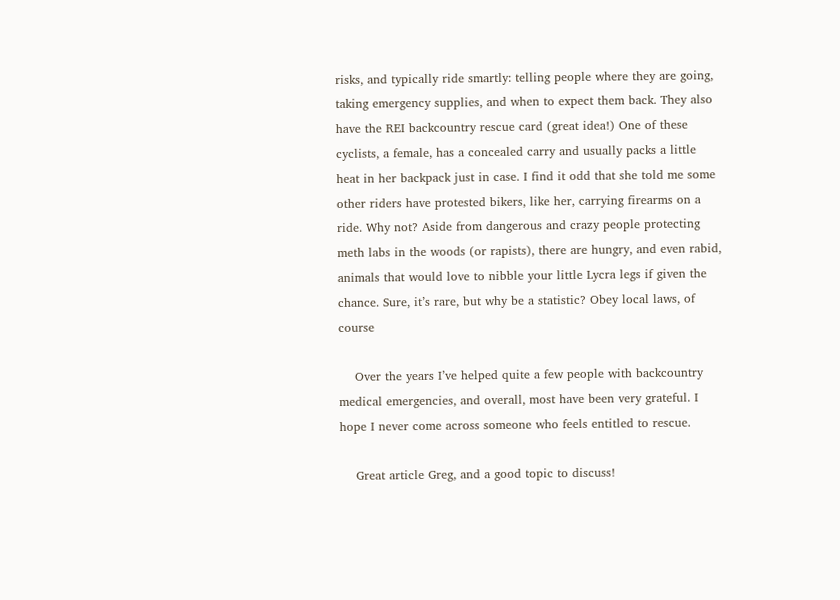risks, and typically ride smartly: telling people where they are going, taking emergency supplies, and when to expect them back. They also have the REI backcountry rescue card (great idea!) One of these cyclists, a female, has a concealed carry and usually packs a little heat in her backpack just in case. I find it odd that she told me some other riders have protested bikers, like her, carrying firearms on a ride. Why not? Aside from dangerous and crazy people protecting meth labs in the woods (or rapists), there are hungry, and even rabid, animals that would love to nibble your little Lycra legs if given the chance. Sure, it’s rare, but why be a statistic? Obey local laws, of course

    Over the years I’ve helped quite a few people with backcountry medical emergencies, and overall, most have been very grateful. I hope I never come across someone who feels entitled to rescue.

    Great article Greg, and a good topic to discuss!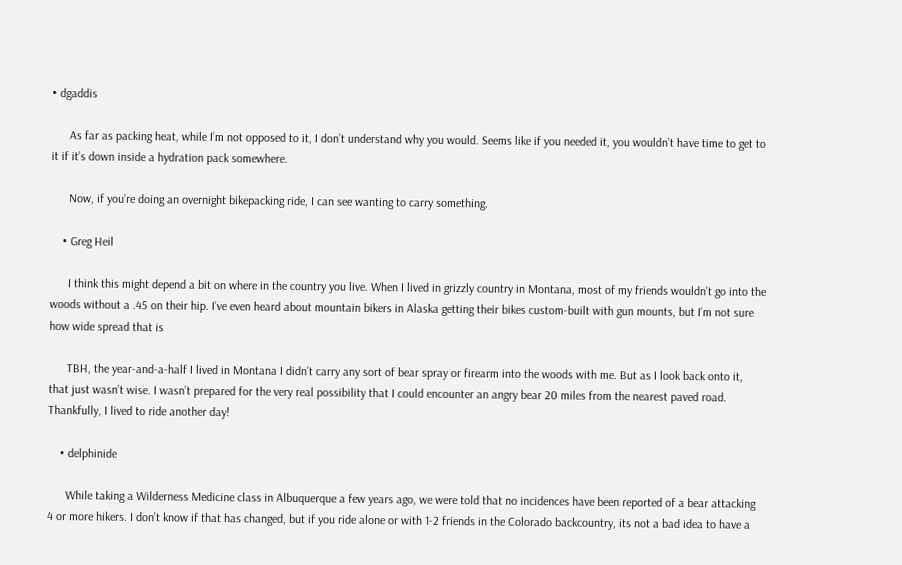• dgaddis

      As far as packing heat, while I’m not opposed to it, I don’t understand why you would. Seems like if you needed it, you wouldn’t have time to get to it if it’s down inside a hydration pack somewhere.

      Now, if you’re doing an overnight bikepacking ride, I can see wanting to carry something.

    • Greg Heil

      I think this might depend a bit on where in the country you live. When I lived in grizzly country in Montana, most of my friends wouldn’t go into the woods without a .45 on their hip. I’ve even heard about mountain bikers in Alaska getting their bikes custom-built with gun mounts, but I’m not sure how wide spread that is

      TBH, the year-and-a-half I lived in Montana I didn’t carry any sort of bear spray or firearm into the woods with me. But as I look back onto it, that just wasn’t wise. I wasn’t prepared for the very real possibility that I could encounter an angry bear 20 miles from the nearest paved road. Thankfully, I lived to ride another day!

    • delphinide

      While taking a Wilderness Medicine class in Albuquerque a few years ago, we were told that no incidences have been reported of a bear attacking 4 or more hikers. I don’t know if that has changed, but if you ride alone or with 1-2 friends in the Colorado backcountry, its not a bad idea to have a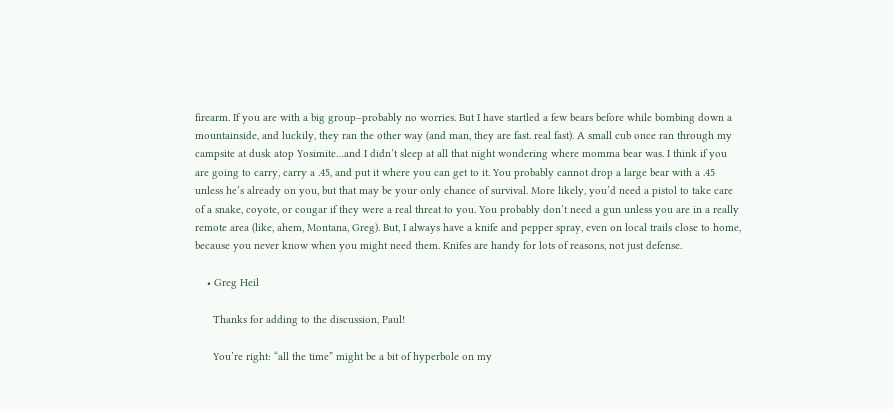firearm. If you are with a big group–probably no worries. But I have startled a few bears before while bombing down a mountainside, and luckily, they ran the other way (and man, they are fast. real fast). A small cub once ran through my campsite at dusk atop Yosimite…and I didn’t sleep at all that night wondering where momma bear was. I think if you are going to carry, carry a .45, and put it where you can get to it. You probably cannot drop a large bear with a .45 unless he’s already on you, but that may be your only chance of survival. More likely, you’d need a pistol to take care of a snake, coyote, or cougar if they were a real threat to you. You probably don’t need a gun unless you are in a really remote area (like, ahem, Montana, Greg). But, I always have a knife and pepper spray, even on local trails close to home, because you never know when you might need them. Knifes are handy for lots of reasons, not just defense.

    • Greg Heil

      Thanks for adding to the discussion, Paul!

      You’re right: “all the time” might be a bit of hyperbole on my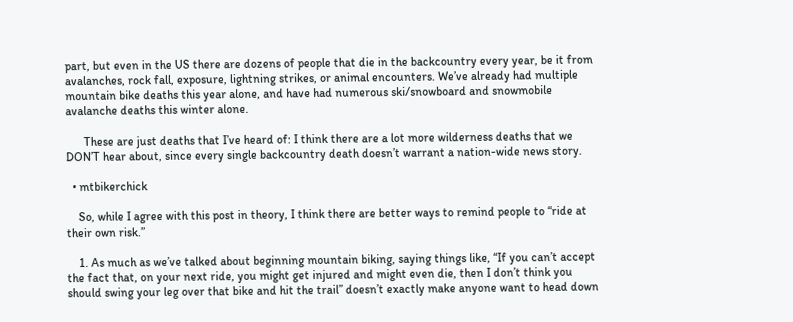part, but even in the US there are dozens of people that die in the backcountry every year, be it from avalanches, rock fall, exposure, lightning strikes, or animal encounters. We’ve already had multiple mountain bike deaths this year alone, and have had numerous ski/snowboard and snowmobile avalanche deaths this winter alone.

      These are just deaths that I’ve heard of: I think there are a lot more wilderness deaths that we DON’T hear about, since every single backcountry death doesn’t warrant a nation-wide news story.

  • mtbikerchick

    So, while I agree with this post in theory, I think there are better ways to remind people to “ride at their own risk.”

    1. As much as we’ve talked about beginning mountain biking, saying things like, “If you can’t accept the fact that, on your next ride, you might get injured and might even die, then I don’t think you should swing your leg over that bike and hit the trail” doesn’t exactly make anyone want to head down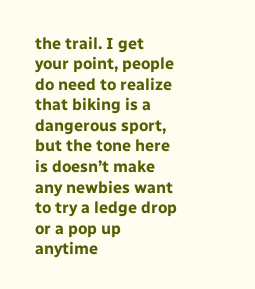the trail. I get your point, people do need to realize that biking is a dangerous sport, but the tone here is doesn’t make any newbies want to try a ledge drop or a pop up anytime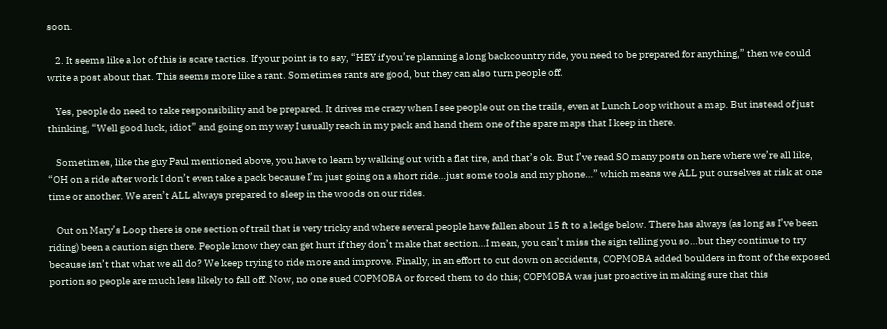soon.

    2. It seems like a lot of this is scare tactics. If your point is to say, “HEY if you’re planning a long backcountry ride, you need to be prepared for anything,” then we could write a post about that. This seems more like a rant. Sometimes rants are good, but they can also turn people off.

    Yes, people do need to take responsibility and be prepared. It drives me crazy when I see people out on the trails, even at Lunch Loop without a map. But instead of just thinking, “Well good luck, idiot” and going on my way I usually reach in my pack and hand them one of the spare maps that I keep in there.

    Sometimes, like the guy Paul mentioned above, you have to learn by walking out with a flat tire, and that’s ok. But I’ve read SO many posts on here where we’re all like, “OH on a ride after work I don’t even take a pack because I’m just going on a short ride…just some tools and my phone…” which means we ALL put ourselves at risk at one time or another. We aren’t ALL always prepared to sleep in the woods on our rides.

    Out on Mary’s Loop there is one section of trail that is very tricky and where several people have fallen about 15 ft to a ledge below. There has always (as long as I’ve been riding) been a caution sign there. People know they can get hurt if they don’t make that section…I mean, you can’t miss the sign telling you so…but they continue to try because isn’t that what we all do? We keep trying to ride more and improve. Finally, in an effort to cut down on accidents, COPMOBA added boulders in front of the exposed portion so people are much less likely to fall off. Now, no one sued COPMOBA or forced them to do this; COPMOBA was just proactive in making sure that this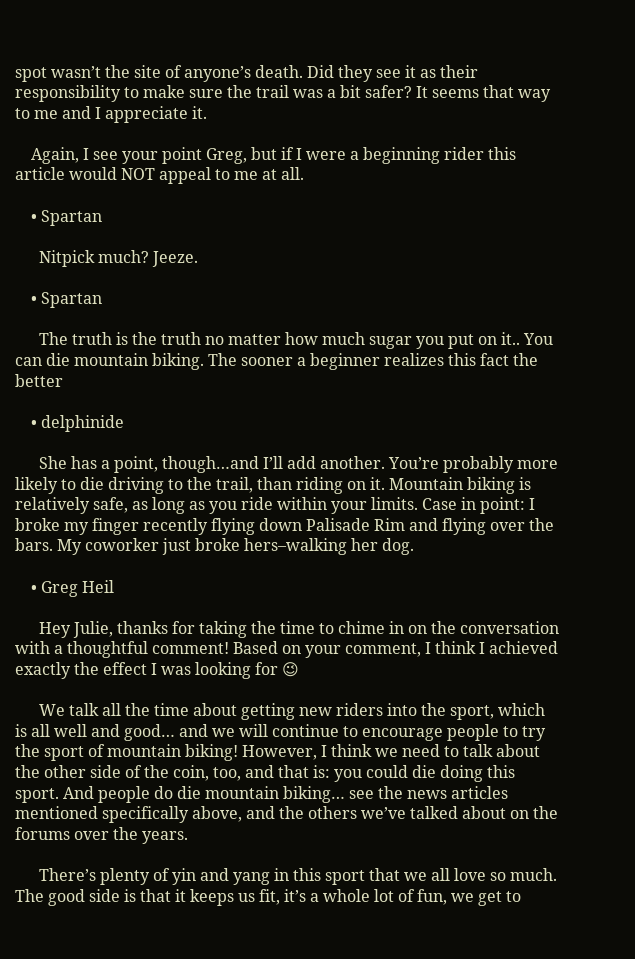spot wasn’t the site of anyone’s death. Did they see it as their responsibility to make sure the trail was a bit safer? It seems that way to me and I appreciate it.

    Again, I see your point Greg, but if I were a beginning rider this article would NOT appeal to me at all.

    • Spartan

      Nitpick much? Jeeze.

    • Spartan

      The truth is the truth no matter how much sugar you put on it.. You can die mountain biking. The sooner a beginner realizes this fact the better

    • delphinide

      She has a point, though…and I’ll add another. You’re probably more likely to die driving to the trail, than riding on it. Mountain biking is relatively safe, as long as you ride within your limits. Case in point: I broke my finger recently flying down Palisade Rim and flying over the bars. My coworker just broke hers–walking her dog.

    • Greg Heil

      Hey Julie, thanks for taking the time to chime in on the conversation with a thoughtful comment! Based on your comment, I think I achieved exactly the effect I was looking for 😉

      We talk all the time about getting new riders into the sport, which is all well and good… and we will continue to encourage people to try the sport of mountain biking! However, I think we need to talk about the other side of the coin, too, and that is: you could die doing this sport. And people do die mountain biking… see the news articles mentioned specifically above, and the others we’ve talked about on the forums over the years.

      There’s plenty of yin and yang in this sport that we all love so much. The good side is that it keeps us fit, it’s a whole lot of fun, we get to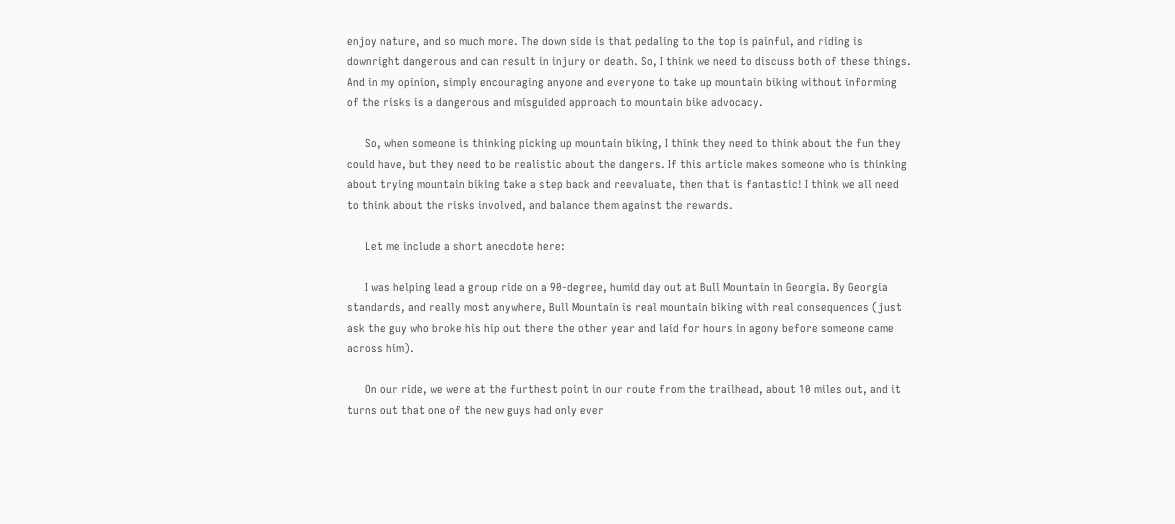enjoy nature, and so much more. The down side is that pedaling to the top is painful, and riding is downright dangerous and can result in injury or death. So, I think we need to discuss both of these things. And in my opinion, simply encouraging anyone and everyone to take up mountain biking without informing of the risks is a dangerous and misguided approach to mountain bike advocacy.

      So, when someone is thinking picking up mountain biking, I think they need to think about the fun they could have, but they need to be realistic about the dangers. If this article makes someone who is thinking about trying mountain biking take a step back and reevaluate, then that is fantastic! I think we all need to think about the risks involved, and balance them against the rewards.

      Let me include a short anecdote here:

      I was helping lead a group ride on a 90-degree, humid day out at Bull Mountain in Georgia. By Georgia standards, and really most anywhere, Bull Mountain is real mountain biking with real consequences (just ask the guy who broke his hip out there the other year and laid for hours in agony before someone came across him).

      On our ride, we were at the furthest point in our route from the trailhead, about 10 miles out, and it turns out that one of the new guys had only ever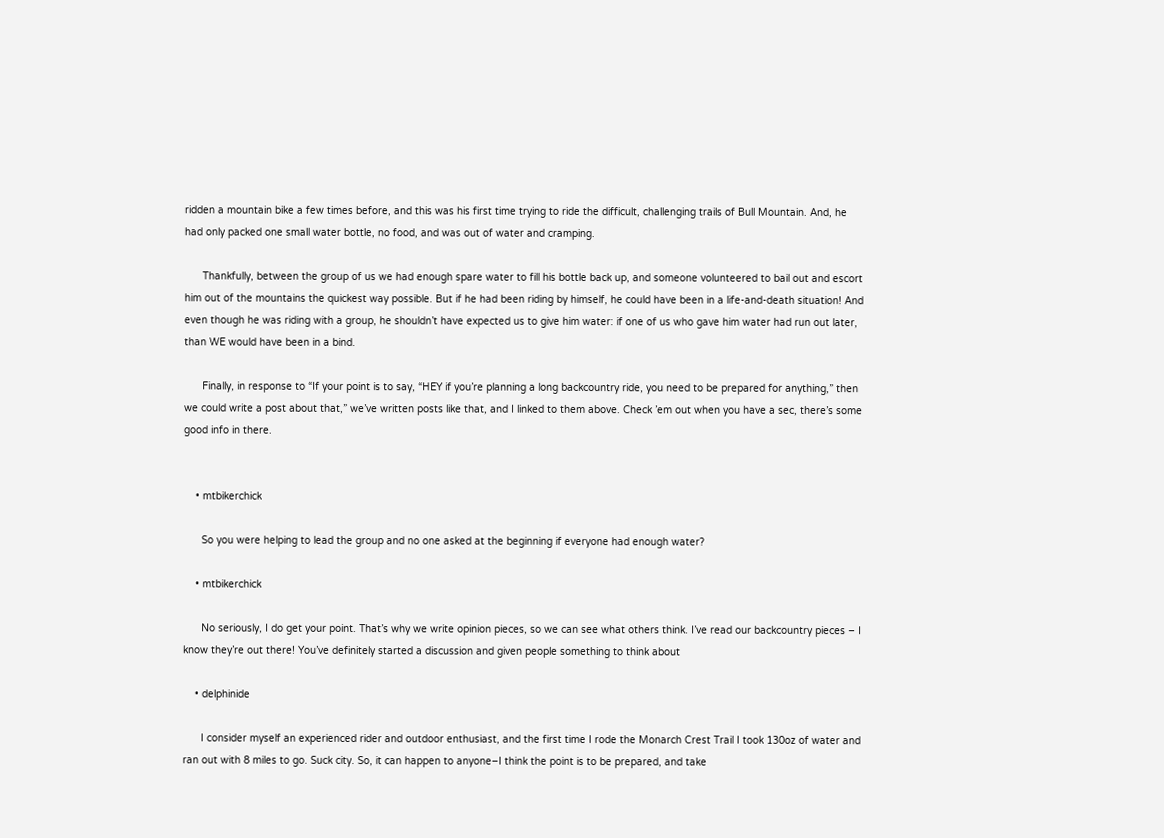ridden a mountain bike a few times before, and this was his first time trying to ride the difficult, challenging trails of Bull Mountain. And, he had only packed one small water bottle, no food, and was out of water and cramping.

      Thankfully, between the group of us we had enough spare water to fill his bottle back up, and someone volunteered to bail out and escort him out of the mountains the quickest way possible. But if he had been riding by himself, he could have been in a life-and-death situation! And even though he was riding with a group, he shouldn’t have expected us to give him water: if one of us who gave him water had run out later, than WE would have been in a bind.

      Finally, in response to “If your point is to say, “HEY if you’re planning a long backcountry ride, you need to be prepared for anything,” then we could write a post about that,” we’ve written posts like that, and I linked to them above. Check ’em out when you have a sec, there’s some good info in there.


    • mtbikerchick

      So you were helping to lead the group and no one asked at the beginning if everyone had enough water?

    • mtbikerchick

      No seriously, I do get your point. That’s why we write opinion pieces, so we can see what others think. I’ve read our backcountry pieces – I know they’re out there! You’ve definitely started a discussion and given people something to think about

    • delphinide

      I consider myself an experienced rider and outdoor enthusiast, and the first time I rode the Monarch Crest Trail I took 130oz of water and ran out with 8 miles to go. Suck city. So, it can happen to anyone–I think the point is to be prepared, and take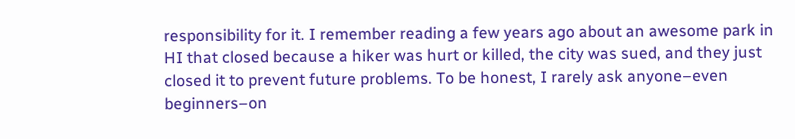responsibility for it. I remember reading a few years ago about an awesome park in HI that closed because a hiker was hurt or killed, the city was sued, and they just closed it to prevent future problems. To be honest, I rarely ask anyone–even beginners–on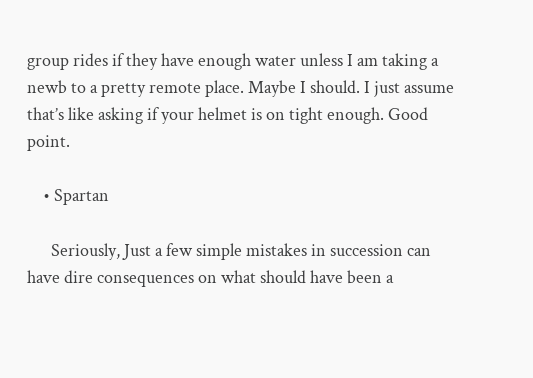group rides if they have enough water unless I am taking a newb to a pretty remote place. Maybe I should. I just assume that’s like asking if your helmet is on tight enough. Good point.

    • Spartan

      Seriously, Just a few simple mistakes in succession can have dire consequences on what should have been a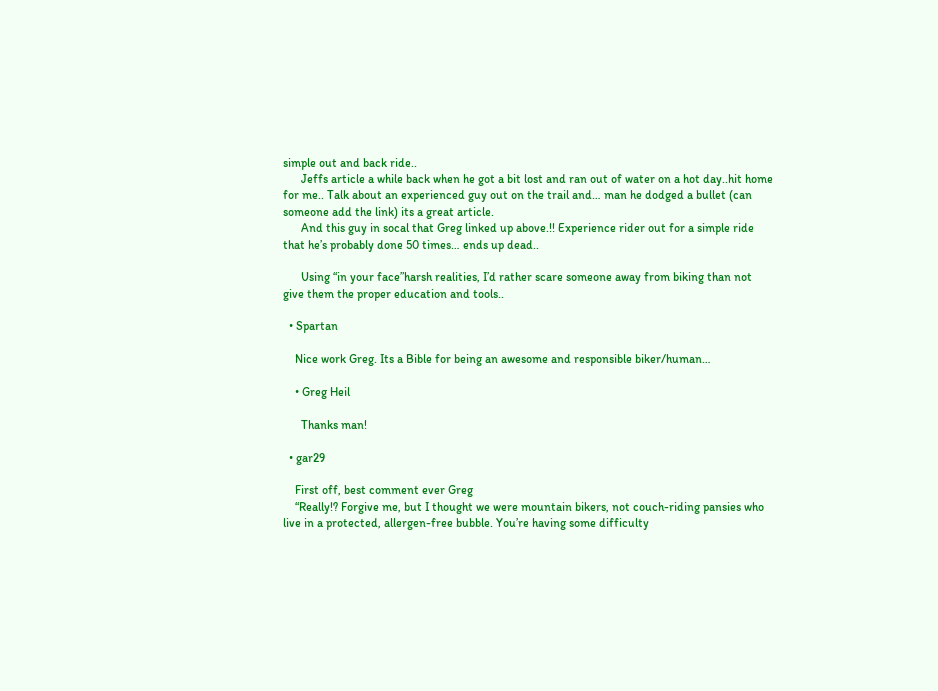simple out and back ride..
      Jeffs article a while back when he got a bit lost and ran out of water on a hot day..hit home for me.. Talk about an experienced guy out on the trail and… man he dodged a bullet (can someone add the link) its a great article.
      And this guy in socal that Greg linked up above.!! Experience rider out for a simple ride that he’s probably done 50 times… ends up dead..

      Using “in your face”harsh realities, I’d rather scare someone away from biking than not give them the proper education and tools..

  • Spartan

    Nice work Greg. Its a Bible for being an awesome and responsible biker/human…

    • Greg Heil

      Thanks man!

  • gar29

    First off, best comment ever Greg
    “Really!? Forgive me, but I thought we were mountain bikers, not couch-riding pansies who live in a protected, allergen-free bubble. You’re having some difficulty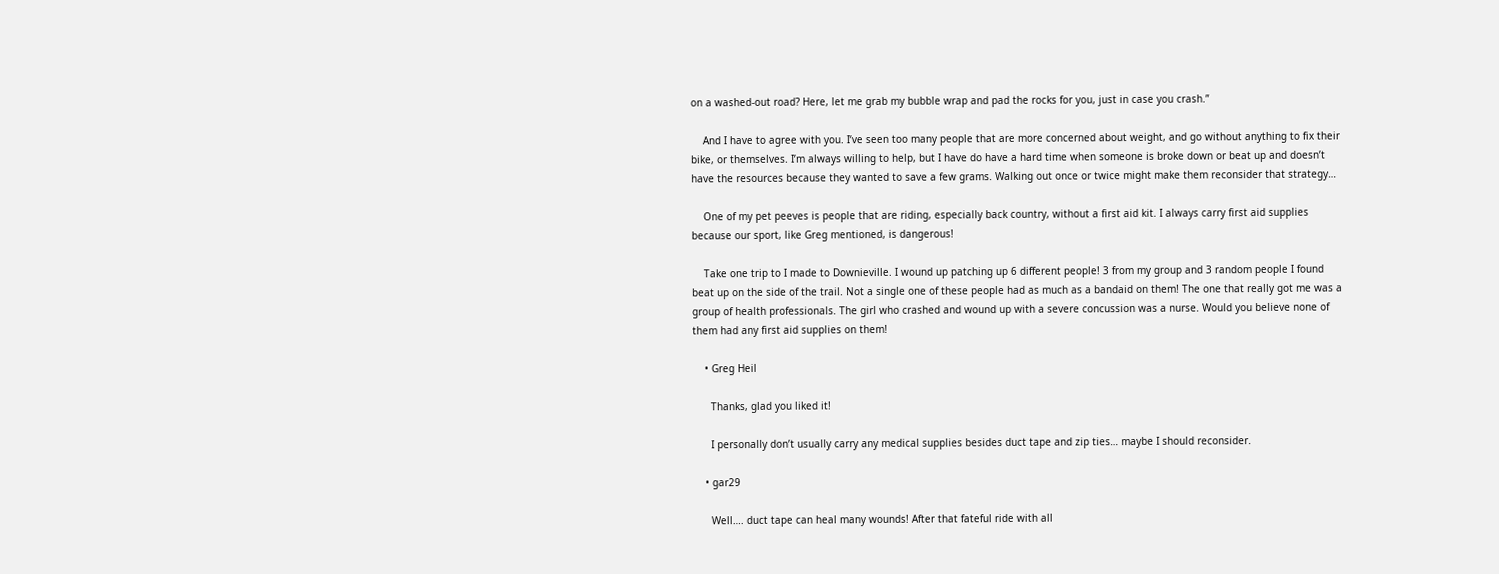on a washed-out road? Here, let me grab my bubble wrap and pad the rocks for you, just in case you crash.”

    And I have to agree with you. I’ve seen too many people that are more concerned about weight, and go without anything to fix their bike, or themselves. I’m always willing to help, but I have do have a hard time when someone is broke down or beat up and doesn’t have the resources because they wanted to save a few grams. Walking out once or twice might make them reconsider that strategy…

    One of my pet peeves is people that are riding, especially back country, without a first aid kit. I always carry first aid supplies because our sport, like Greg mentioned, is dangerous!

    Take one trip to I made to Downieville. I wound up patching up 6 different people! 3 from my group and 3 random people I found beat up on the side of the trail. Not a single one of these people had as much as a bandaid on them! The one that really got me was a group of health professionals. The girl who crashed and wound up with a severe concussion was a nurse. Would you believe none of them had any first aid supplies on them!

    • Greg Heil

      Thanks, glad you liked it!

      I personally don’t usually carry any medical supplies besides duct tape and zip ties… maybe I should reconsider.

    • gar29

      Well…. duct tape can heal many wounds! After that fateful ride with all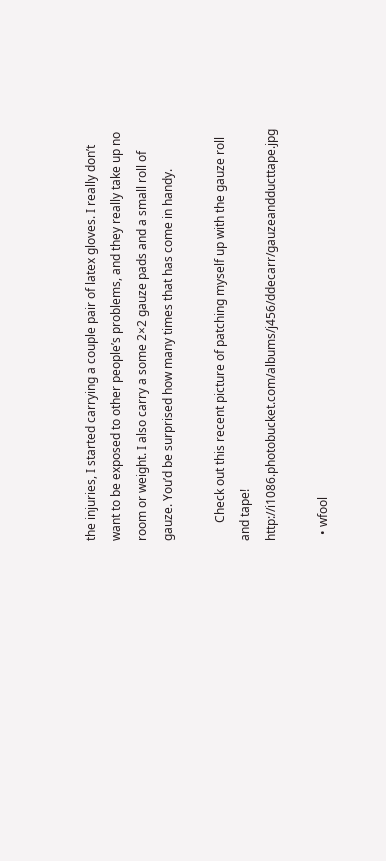the injuries, I started carrying a couple pair of latex gloves. I really don’t want to be exposed to other people’s problems, and they really take up no room or weight. I also carry a some 2×2 gauze pads and a small roll of gauze. You’d be surprised how many times that has come in handy.

      Check out this recent picture of patching myself up with the gauze roll and tape! http://i1086.photobucket.com/albums/j456/ddecarr/gauzeandducttape.jpg

  • wfool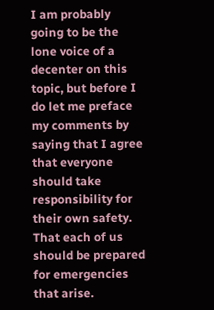I am probably going to be the lone voice of a decenter on this topic, but before I do let me preface my comments by saying that I agree that everyone should take responsibility for their own safety. That each of us should be prepared for emergencies that arise.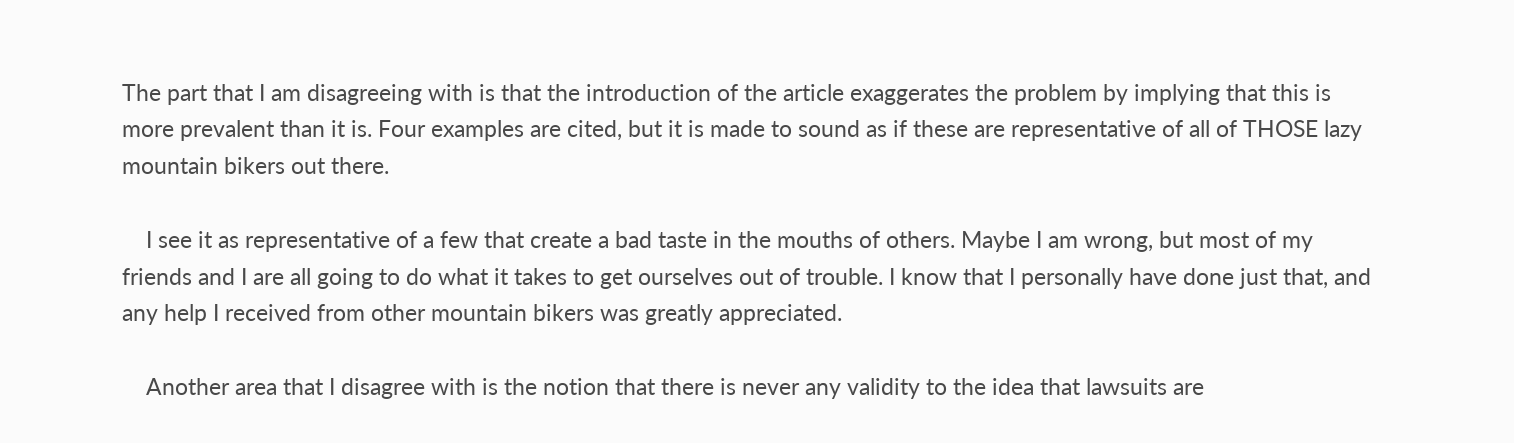The part that I am disagreeing with is that the introduction of the article exaggerates the problem by implying that this is more prevalent than it is. Four examples are cited, but it is made to sound as if these are representative of all of THOSE lazy mountain bikers out there.

    I see it as representative of a few that create a bad taste in the mouths of others. Maybe I am wrong, but most of my friends and I are all going to do what it takes to get ourselves out of trouble. I know that I personally have done just that, and any help I received from other mountain bikers was greatly appreciated.

    Another area that I disagree with is the notion that there is never any validity to the idea that lawsuits are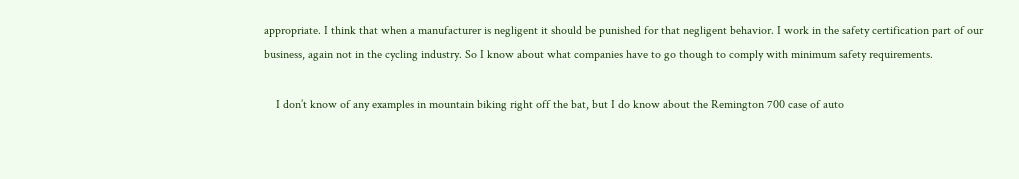appropriate. I think that when a manufacturer is negligent it should be punished for that negligent behavior. I work in the safety certification part of our business, again not in the cycling industry. So I know about what companies have to go though to comply with minimum safety requirements.

    I don’t know of any examples in mountain biking right off the bat, but I do know about the Remington 700 case of auto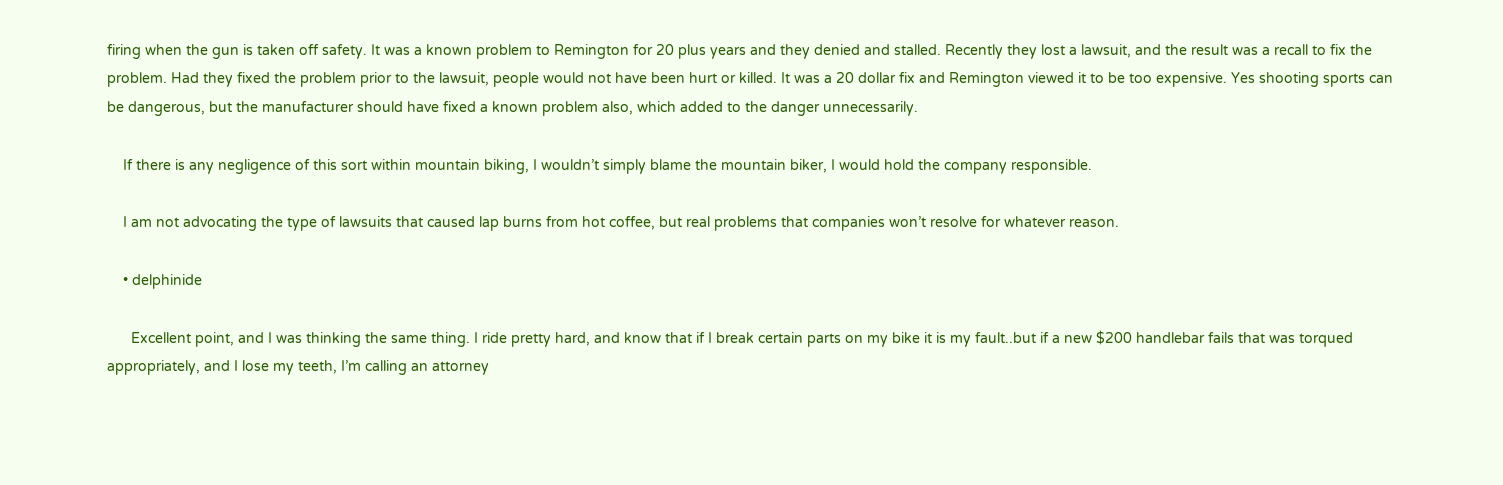firing when the gun is taken off safety. It was a known problem to Remington for 20 plus years and they denied and stalled. Recently they lost a lawsuit, and the result was a recall to fix the problem. Had they fixed the problem prior to the lawsuit, people would not have been hurt or killed. It was a 20 dollar fix and Remington viewed it to be too expensive. Yes shooting sports can be dangerous, but the manufacturer should have fixed a known problem also, which added to the danger unnecessarily.

    If there is any negligence of this sort within mountain biking, I wouldn’t simply blame the mountain biker, I would hold the company responsible.

    I am not advocating the type of lawsuits that caused lap burns from hot coffee, but real problems that companies won’t resolve for whatever reason.

    • delphinide

      Excellent point, and I was thinking the same thing. I ride pretty hard, and know that if I break certain parts on my bike it is my fault..but if a new $200 handlebar fails that was torqued appropriately, and I lose my teeth, I’m calling an attorney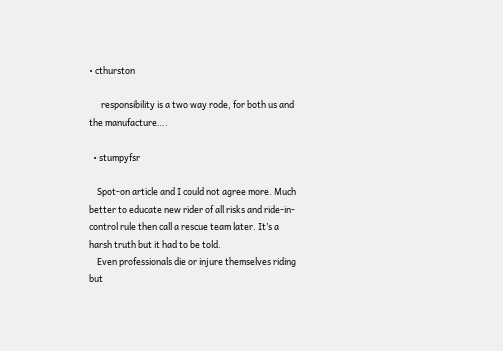• cthurston

      responsibility is a two way rode, for both us and the manufacture….

  • stumpyfsr

    Spot-on article and I could not agree more. Much better to educate new rider of all risks and ride-in-control rule then call a rescue team later. It’s a harsh truth but it had to be told.
    Even professionals die or injure themselves riding but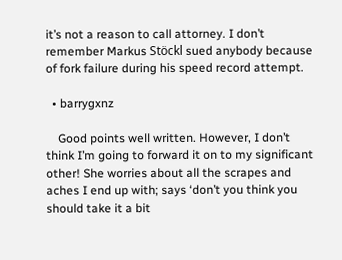it’s not a reason to call attorney. I don’t remember Markus Stöckl sued anybody because of fork failure during his speed record attempt.

  • barrygxnz

    Good points well written. However, I don’t think I’m going to forward it on to my significant other! She worries about all the scrapes and aches I end up with; says ‘don’t you think you should take it a bit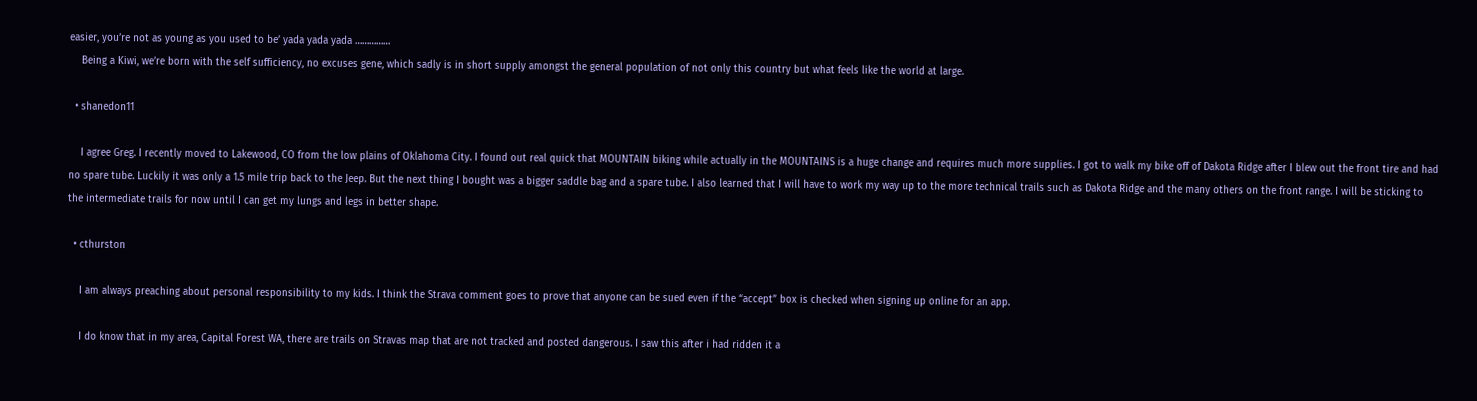easier, you’re not as young as you used to be’ yada yada yada ……………
    Being a Kiwi, we’re born with the self sufficiency, no excuses gene, which sadly is in short supply amongst the general population of not only this country but what feels like the world at large.

  • shanedon11

    I agree Greg. I recently moved to Lakewood, CO from the low plains of Oklahoma City. I found out real quick that MOUNTAIN biking while actually in the MOUNTAINS is a huge change and requires much more supplies. I got to walk my bike off of Dakota Ridge after I blew out the front tire and had no spare tube. Luckily it was only a 1.5 mile trip back to the Jeep. But the next thing I bought was a bigger saddle bag and a spare tube. I also learned that I will have to work my way up to the more technical trails such as Dakota Ridge and the many others on the front range. I will be sticking to the intermediate trails for now until I can get my lungs and legs in better shape.

  • cthurston

    I am always preaching about personal responsibility to my kids. I think the Strava comment goes to prove that anyone can be sued even if the “accept” box is checked when signing up online for an app.

    I do know that in my area, Capital Forest WA, there are trails on Stravas map that are not tracked and posted dangerous. I saw this after i had ridden it a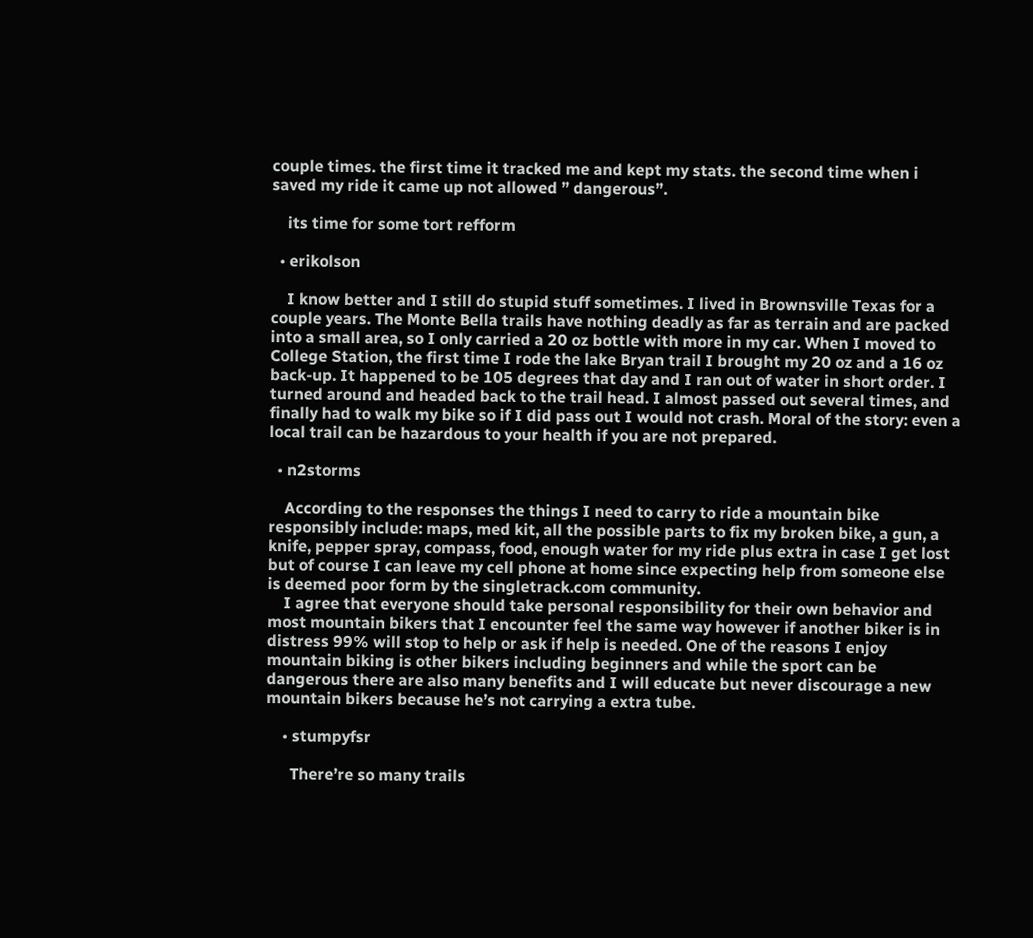couple times. the first time it tracked me and kept my stats. the second time when i saved my ride it came up not allowed ” dangerous”.

    its time for some tort refform

  • erikolson

    I know better and I still do stupid stuff sometimes. I lived in Brownsville Texas for a couple years. The Monte Bella trails have nothing deadly as far as terrain and are packed into a small area, so I only carried a 20 oz bottle with more in my car. When I moved to College Station, the first time I rode the lake Bryan trail I brought my 20 oz and a 16 oz back-up. It happened to be 105 degrees that day and I ran out of water in short order. I turned around and headed back to the trail head. I almost passed out several times, and finally had to walk my bike so if I did pass out I would not crash. Moral of the story: even a local trail can be hazardous to your health if you are not prepared.

  • n2storms

    According to the responses the things I need to carry to ride a mountain bike responsibly include: maps, med kit, all the possible parts to fix my broken bike, a gun, a knife, pepper spray, compass, food, enough water for my ride plus extra in case I get lost but of course I can leave my cell phone at home since expecting help from someone else is deemed poor form by the singletrack.com community.
    I agree that everyone should take personal responsibility for their own behavior and most mountain bikers that I encounter feel the same way however if another biker is in distress 99% will stop to help or ask if help is needed. One of the reasons I enjoy mountain biking is other bikers including beginners and while the sport can be dangerous there are also many benefits and I will educate but never discourage a new mountain bikers because he’s not carrying a extra tube.

    • stumpyfsr

      There’re so many trails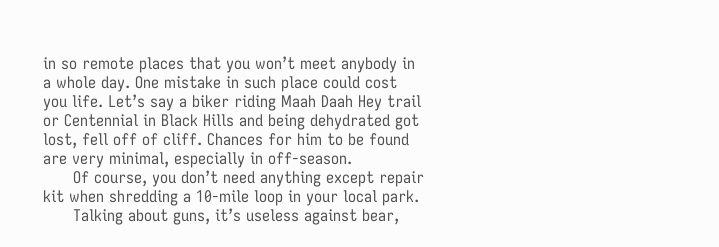in so remote places that you won’t meet anybody in a whole day. One mistake in such place could cost you life. Let’s say a biker riding Maah Daah Hey trail or Centennial in Black Hills and being dehydrated got lost, fell off of cliff. Chances for him to be found are very minimal, especially in off-season.
      Of course, you don’t need anything except repair kit when shredding a 10-mile loop in your local park.
      Talking about guns, it’s useless against bear,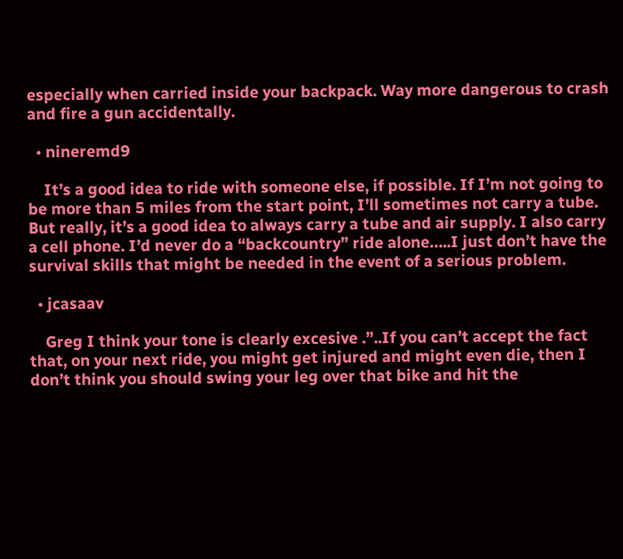especially when carried inside your backpack. Way more dangerous to crash and fire a gun accidentally.

  • nineremd9

    It’s a good idea to ride with someone else, if possible. If I’m not going to be more than 5 miles from the start point, I’ll sometimes not carry a tube. But really, it’s a good idea to always carry a tube and air supply. I also carry a cell phone. I’d never do a “backcountry” ride alone…..I just don’t have the survival skills that might be needed in the event of a serious problem.

  • jcasaav

    Greg I think your tone is clearly excesive .”..If you can’t accept the fact that, on your next ride, you might get injured and might even die, then I don’t think you should swing your leg over that bike and hit the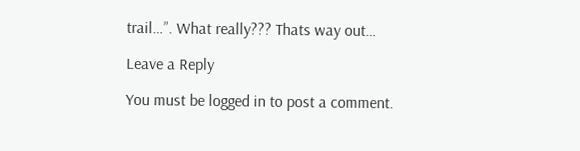trail…”. What really??? Thats way out…

Leave a Reply

You must be logged in to post a comment.